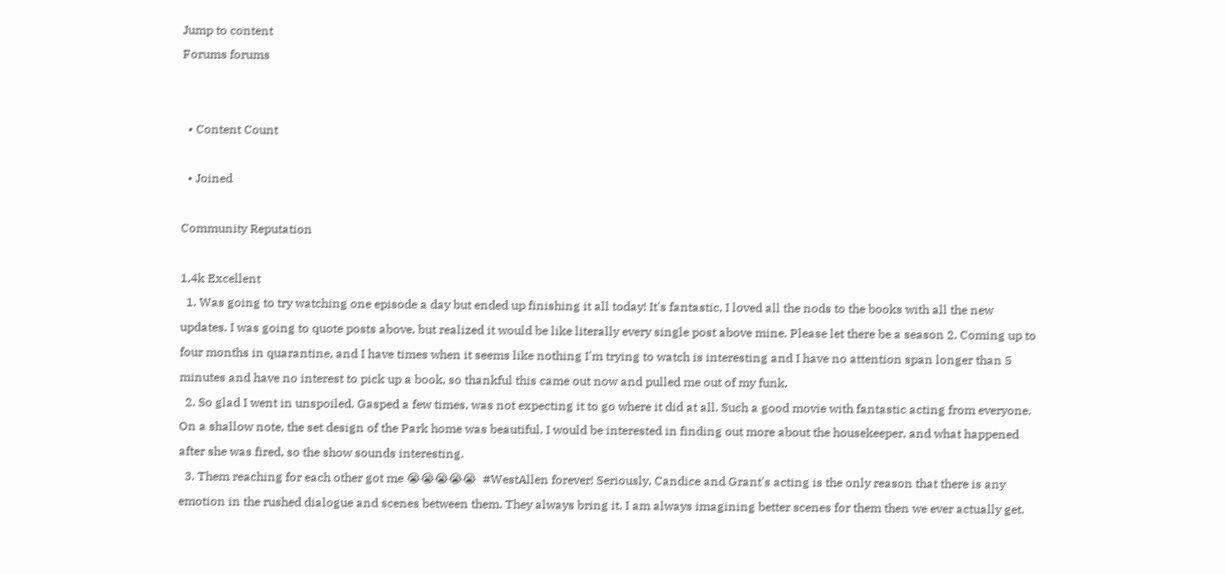Jump to content
Forums forums


  • Content Count

  • Joined

Community Reputation

1.4k Excellent
  1. Was going to try watching one episode a day but ended up finishing it all today! It's fantastic, I loved all the nods to the books with all the new updates. I was going to quote posts above, but realized it would be like literally every single post above mine. Please let there be a season 2. Coming up to four months in quarantine, and I have times when it seems like nothing I'm trying to watch is interesting and I have no attention span longer than 5 minutes and have no interest to pick up a book, so thankful this came out now and pulled me out of my funk.
  2. So glad I went in unspoiled. Gasped a few times, was not expecting it to go where it did at all. Such a good movie with fantastic acting from everyone. On a shallow note, the set design of the Park home was beautiful. I would be interested in finding out more about the housekeeper, and what happened after she was fired, so the show sounds interesting.
  3. Them reaching for each other got me 😭😭😭😭😭  #WestAllen forever! Seriously, Candice and Grant's acting is the only reason that there is any emotion in the rushed dialogue and scenes between them. They always bring it. I am always imagining better scenes for them then we ever actually get.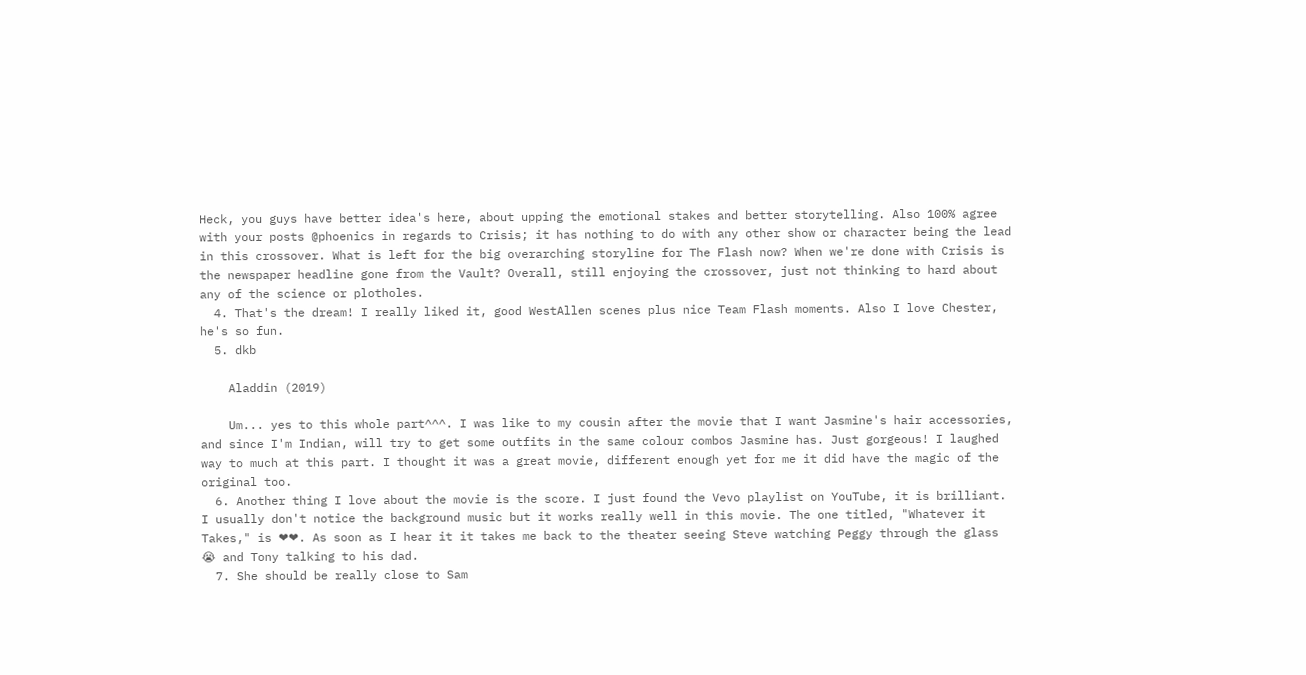Heck, you guys have better idea's here, about upping the emotional stakes and better storytelling. Also 100% agree with your posts @phoenics in regards to Crisis; it has nothing to do with any other show or character being the lead in this crossover. What is left for the big overarching storyline for The Flash now? When we're done with Crisis is the newspaper headline gone from the Vault? Overall, still enjoying the crossover, just not thinking to hard about any of the science or plotholes.
  4. That's the dream! I really liked it, good WestAllen scenes plus nice Team Flash moments. Also I love Chester, he's so fun.
  5. dkb

    Aladdin (2019)

    Um... yes to this whole part^^^. I was like to my cousin after the movie that I want Jasmine's hair accessories, and since I'm Indian, will try to get some outfits in the same colour combos Jasmine has. Just gorgeous! I laughed way to much at this part. I thought it was a great movie, different enough yet for me it did have the magic of the original too.
  6. Another thing I love about the movie is the score. I just found the Vevo playlist on YouTube, it is brilliant. I usually don't notice the background music but it works really well in this movie. The one titled, "Whatever it Takes," is ❤❤. As soon as I hear it it takes me back to the theater seeing Steve watching Peggy through the glass 😭 and Tony talking to his dad.
  7. She should be really close to Sam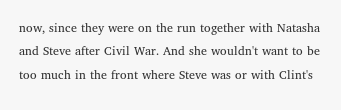now, since they were on the run together with Natasha and Steve after Civil War. And she wouldn't want to be too much in the front where Steve was or with Clint's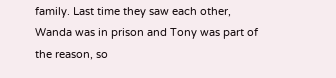family. Last time they saw each other, Wanda was in prison and Tony was part of the reason, so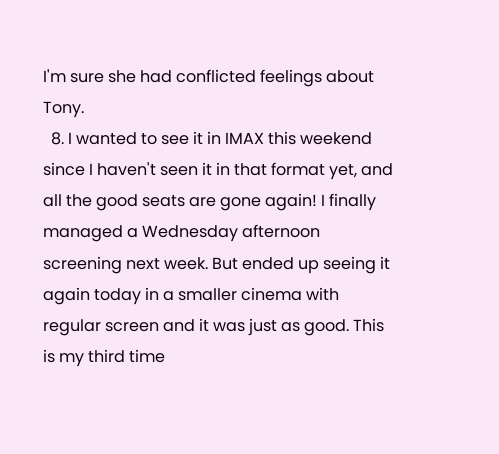I'm sure she had conflicted feelings about Tony.
  8. I wanted to see it in IMAX this weekend since I haven't seen it in that format yet, and all the good seats are gone again! I finally managed a Wednesday afternoon screening next week. But ended up seeing it again today in a smaller cinema with regular screen and it was just as good. This is my third time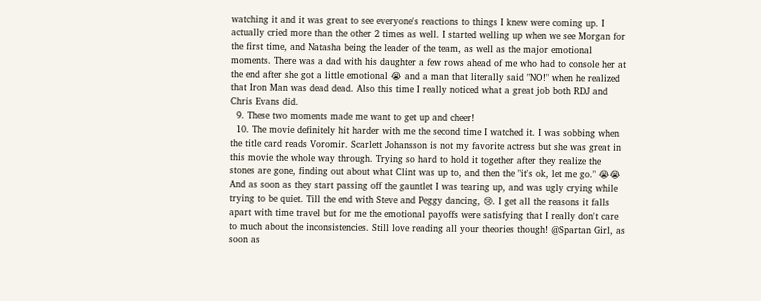watching it and it was great to see everyone's reactions to things I knew were coming up. I actually cried more than the other 2 times as well. I started welling up when we see Morgan for the first time, and Natasha being the leader of the team, as well as the major emotional moments. There was a dad with his daughter a few rows ahead of me who had to console her at the end after she got a little emotional 😭 and a man that literally said "NO!" when he realized that Iron Man was dead dead. Also this time I really noticed what a great job both RDJ and Chris Evans did.
  9. These two moments made me want to get up and cheer!
  10. The movie definitely hit harder with me the second time I watched it. I was sobbing when the title card reads Voromir. Scarlett Johansson is not my favorite actress but she was great in this movie the whole way through. Trying so hard to hold it together after they realize the stones are gone, finding out about what Clint was up to, and then the "it's ok, let me go." 😭😭 And as soon as they start passing off the gauntlet I was tearing up, and was ugly crying while trying to be quiet. Till the end with Steve and Peggy dancing, 😢. I get all the reasons it falls apart with time travel but for me the emotional payoffs were satisfying that I really don't care to much about the inconsistencies. Still love reading all your theories though! @Spartan Girl, as soon as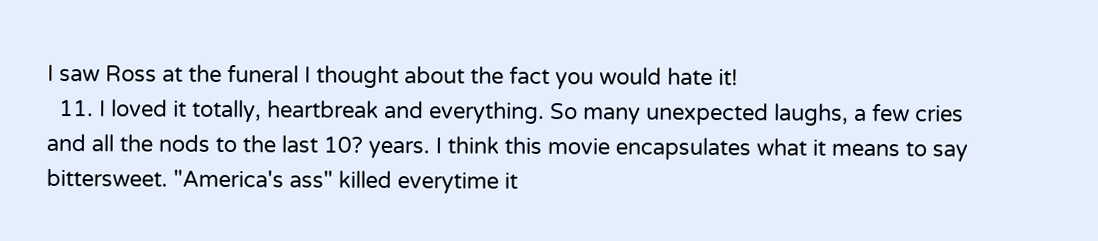I saw Ross at the funeral I thought about the fact you would hate it!
  11. I loved it totally, heartbreak and everything. So many unexpected laughs, a few cries and all the nods to the last 10? years. I think this movie encapsulates what it means to say bittersweet. "America's ass" killed everytime it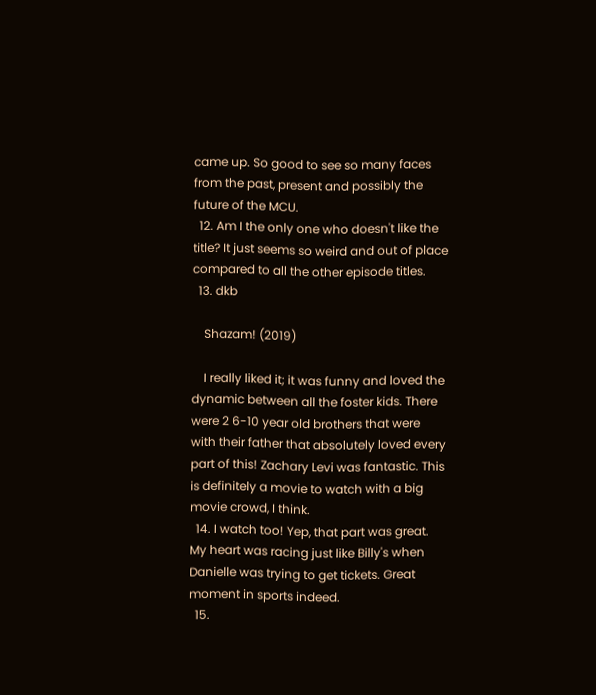came up. So good to see so many faces from the past, present and possibly the future of the MCU.
  12. Am I the only one who doesn't like the title? It just seems so weird and out of place compared to all the other episode titles.
  13. dkb

    Shazam! (2019)

    I really liked it; it was funny and loved the dynamic between all the foster kids. There were 2 6-10 year old brothers that were with their father that absolutely loved every part of this! Zachary Levi was fantastic. This is definitely a movie to watch with a big movie crowd, I think.
  14. I watch too! Yep, that part was great. My heart was racing just like Billy's when Danielle was trying to get tickets. Great moment in sports indeed.
  15.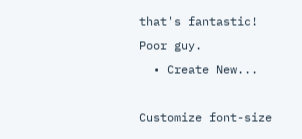that's fantastic! Poor guy.
  • Create New...

Customize font-size